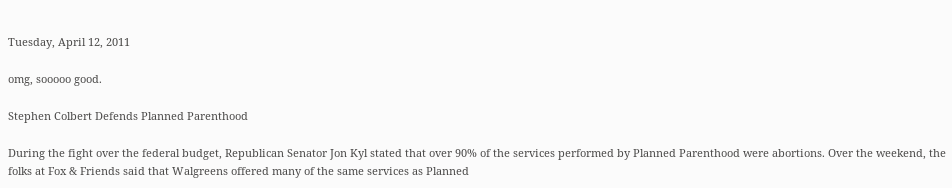Tuesday, April 12, 2011

omg, sooooo good.

Stephen Colbert Defends Planned Parenthood

During the fight over the federal budget, Republican Senator Jon Kyl stated that over 90% of the services performed by Planned Parenthood were abortions. Over the weekend, the folks at Fox & Friends said that Walgreens offered many of the same services as Planned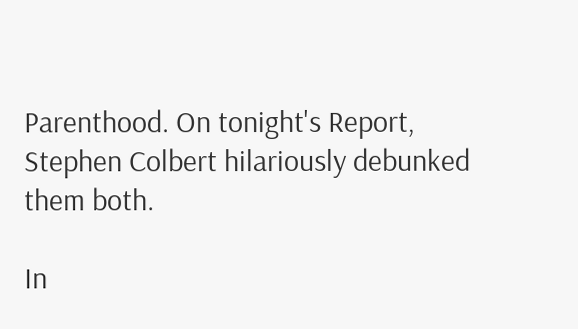Parenthood. On tonight's Report, Stephen Colbert hilariously debunked them both.

In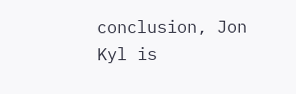conclusion, Jon Kyl is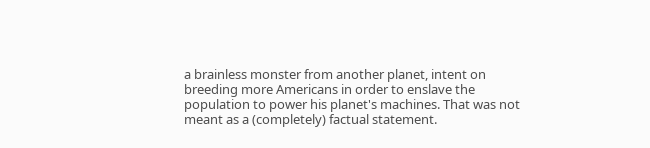a brainless monster from another planet, intent on breeding more Americans in order to enslave the population to power his planet's machines. That was not meant as a (completely) factual statement.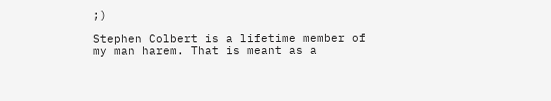;)

Stephen Colbert is a lifetime member of my man harem. That is meant as a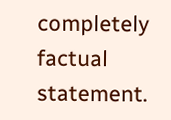completely factual statement.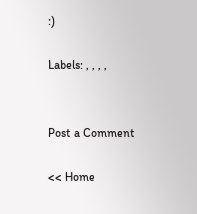:)

Labels: , , , ,


Post a Comment

<< Home